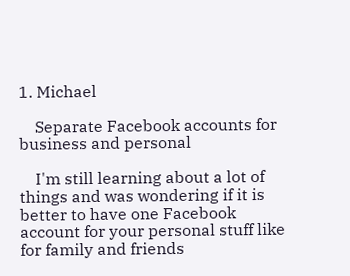1. Michael

    Separate Facebook accounts for business and personal

    I'm still learning about a lot of things and was wondering if it is better to have one Facebook account for your personal stuff like for family and friends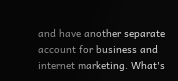and have another separate account for business and internet marketing. What's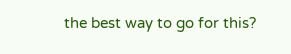the best way to go for this?